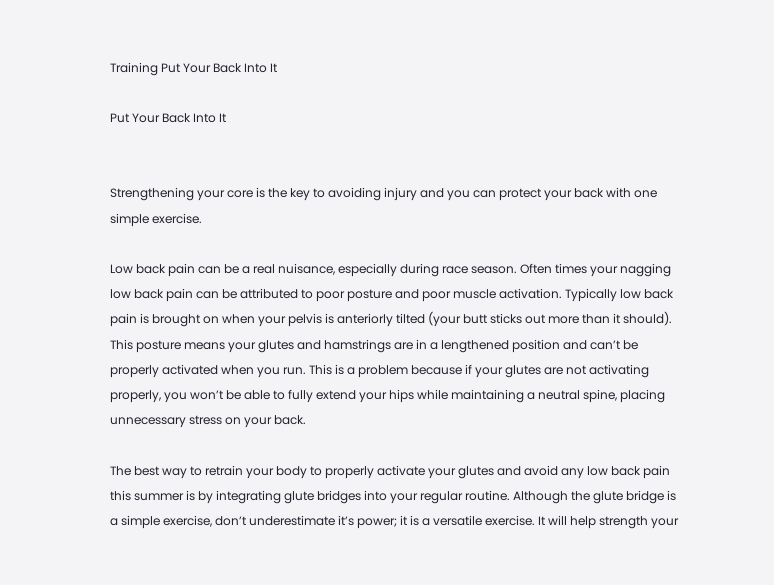Training Put Your Back Into It

Put Your Back Into It


Strengthening your core is the key to avoiding injury and you can protect your back with one simple exercise.

Low back pain can be a real nuisance, especially during race season. Often times your nagging low back pain can be attributed to poor posture and poor muscle activation. Typically low back pain is brought on when your pelvis is anteriorly tilted (your butt sticks out more than it should). This posture means your glutes and hamstrings are in a lengthened position and can’t be properly activated when you run. This is a problem because if your glutes are not activating properly, you won’t be able to fully extend your hips while maintaining a neutral spine, placing unnecessary stress on your back.

The best way to retrain your body to properly activate your glutes and avoid any low back pain this summer is by integrating glute bridges into your regular routine. Although the glute bridge is a simple exercise, don’t underestimate it’s power; it is a versatile exercise. It will help strength your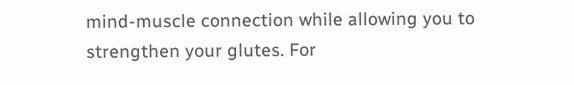mind-muscle connection while allowing you to strengthen your glutes. For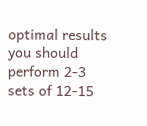optimal results you should perform 2-3 sets of 12-15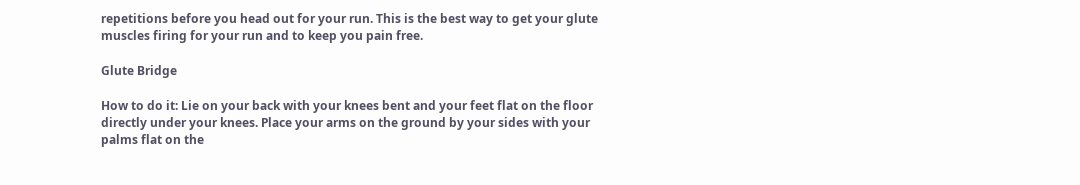repetitions before you head out for your run. This is the best way to get your glute muscles firing for your run and to keep you pain free.

Glute Bridge

How to do it: Lie on your back with your knees bent and your feet flat on the floor directly under your knees. Place your arms on the ground by your sides with your palms flat on the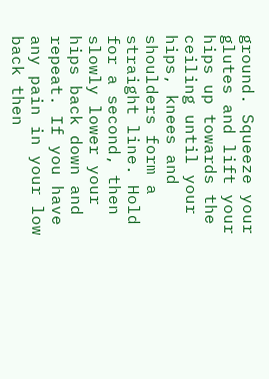ground. Squeeze your glutes and lift your hips up towards the ceiling until your hips, knees and shoulders form a straight line. Hold for a second, then slowly lower your hips back down and repeat. If you have any pain in your low back then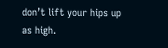don’t lift your hips up as high.